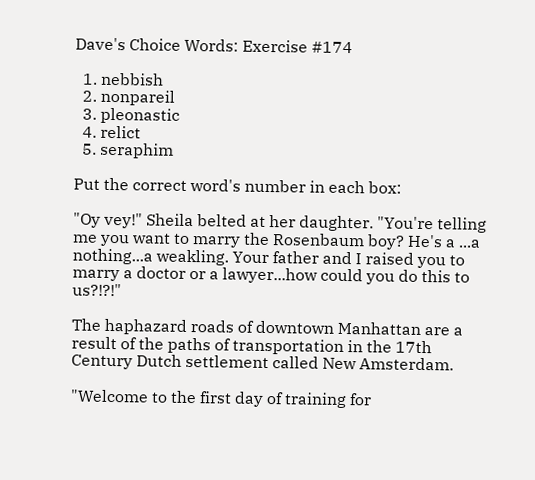Dave's Choice Words: Exercise #174

  1. nebbish
  2. nonpareil
  3. pleonastic
  4. relict
  5. seraphim

Put the correct word's number in each box:

"Oy vey!" Sheila belted at her daughter. "You're telling me you want to marry the Rosenbaum boy? He's a ...a nothing...a weakling. Your father and I raised you to marry a doctor or a lawyer...how could you do this to us?!?!"

The haphazard roads of downtown Manhattan are a result of the paths of transportation in the 17th Century Dutch settlement called New Amsterdam.

"Welcome to the first day of training for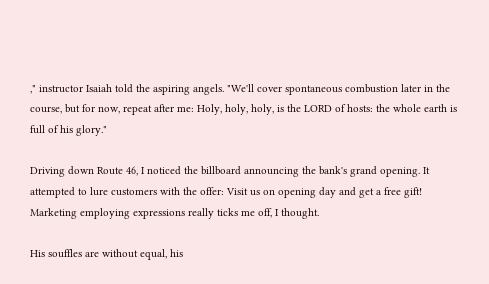," instructor Isaiah told the aspiring angels. "We'll cover spontaneous combustion later in the course, but for now, repeat after me: Holy, holy, holy, is the LORD of hosts: the whole earth is full of his glory."

Driving down Route 46, I noticed the billboard announcing the bank's grand opening. It attempted to lure customers with the offer: Visit us on opening day and get a free gift! Marketing employing expressions really ticks me off, I thought.

His souffles are without equal, his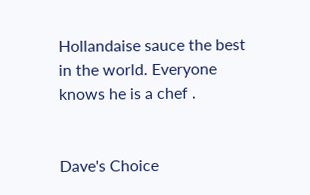Hollandaise sauce the best in the world. Everyone knows he is a chef .


Dave's Choice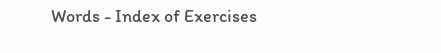Words - Index of Exercises